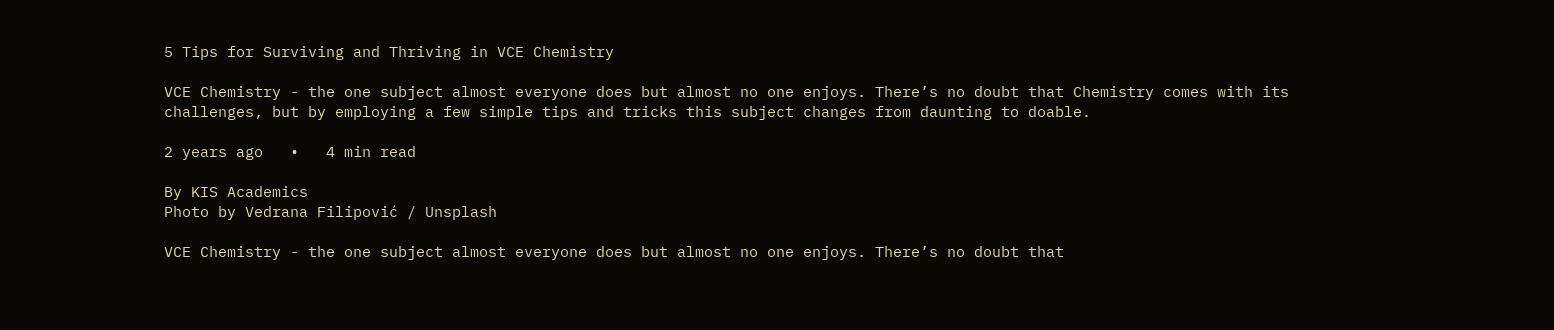5 Tips for Surviving and Thriving in VCE Chemistry

VCE Chemistry - the one subject almost everyone does but almost no one enjoys. There’s no doubt that Chemistry comes with its challenges, but by employing a few simple tips and tricks this subject changes from daunting to doable.

2 years ago   •   4 min read

By KIS Academics
Photo by Vedrana Filipović / Unsplash

VCE Chemistry - the one subject almost everyone does but almost no one enjoys. There’s no doubt that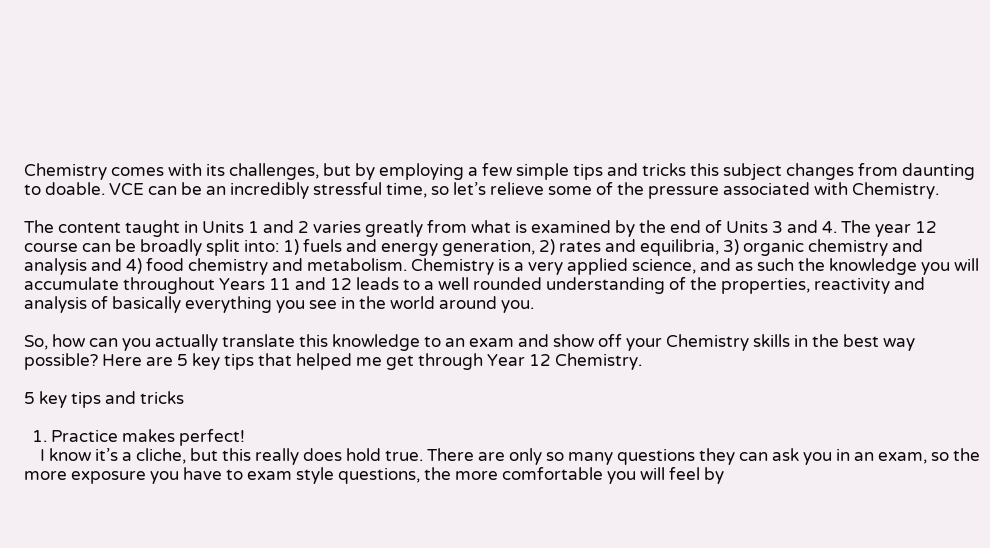Chemistry comes with its challenges, but by employing a few simple tips and tricks this subject changes from daunting to doable. VCE can be an incredibly stressful time, so let’s relieve some of the pressure associated with Chemistry.

The content taught in Units 1 and 2 varies greatly from what is examined by the end of Units 3 and 4. The year 12 course can be broadly split into: 1) fuels and energy generation, 2) rates and equilibria, 3) organic chemistry and analysis and 4) food chemistry and metabolism. Chemistry is a very applied science, and as such the knowledge you will accumulate throughout Years 11 and 12 leads to a well rounded understanding of the properties, reactivity and analysis of basically everything you see in the world around you.

So, how can you actually translate this knowledge to an exam and show off your Chemistry skills in the best way possible? Here are 5 key tips that helped me get through Year 12 Chemistry.

5 key tips and tricks

  1. Practice makes perfect!
    I know it’s a cliche, but this really does hold true. There are only so many questions they can ask you in an exam, so the more exposure you have to exam style questions, the more comfortable you will feel by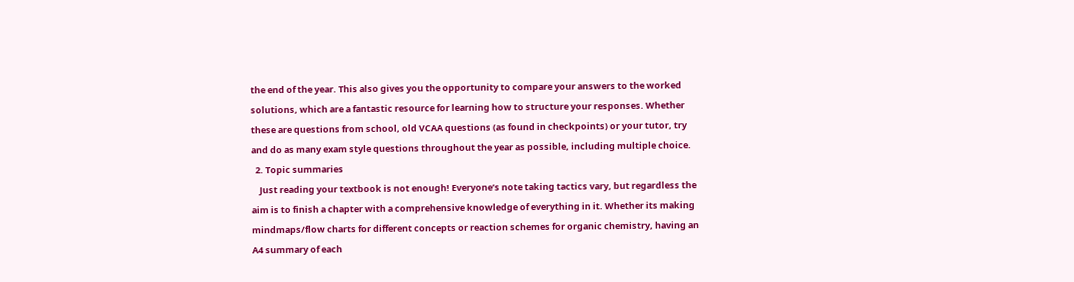the end of the year. This also gives you the opportunity to compare your answers to the worked solutions, which are a fantastic resource for learning how to structure your responses. Whether these are questions from school, old VCAA questions (as found in checkpoints) or your tutor, try and do as many exam style questions throughout the year as possible, including multiple choice.
  2. Topic summaries
    Just reading your textbook is not enough! Everyone’s note taking tactics vary, but regardless the aim is to finish a chapter with a comprehensive knowledge of everything in it. Whether its making mindmaps/flow charts for different concepts or reaction schemes for organic chemistry, having an A4 summary of each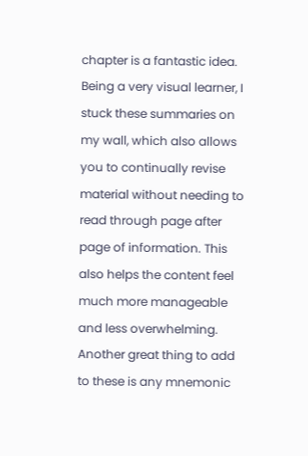chapter is a fantastic idea. Being a very visual learner, I stuck these summaries on my wall, which also allows you to continually revise material without needing to read through page after page of information. This also helps the content feel much more manageable and less overwhelming. Another great thing to add to these is any mnemonic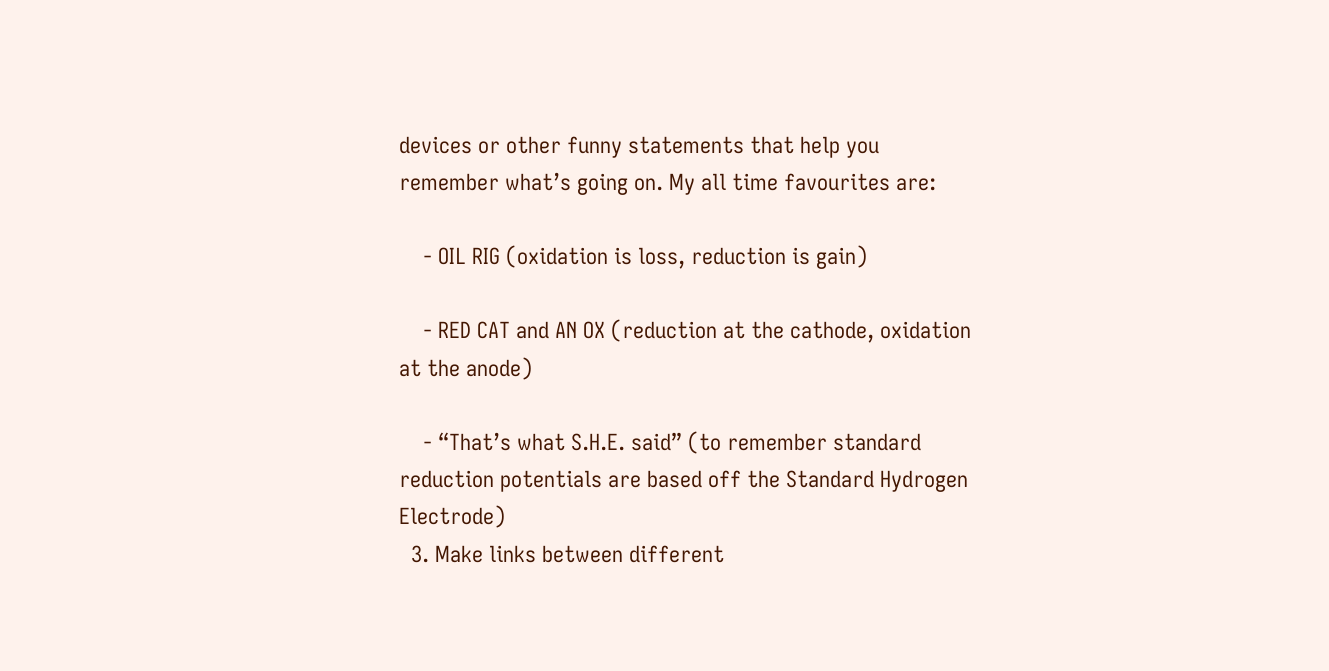devices or other funny statements that help you remember what’s going on. My all time favourites are:

    - OIL RIG (oxidation is loss, reduction is gain)

    - RED CAT and AN OX (reduction at the cathode, oxidation at the anode)

    - “That’s what S.H.E. said” (to remember standard reduction potentials are based off the Standard Hydrogen Electrode)
  3. Make links between different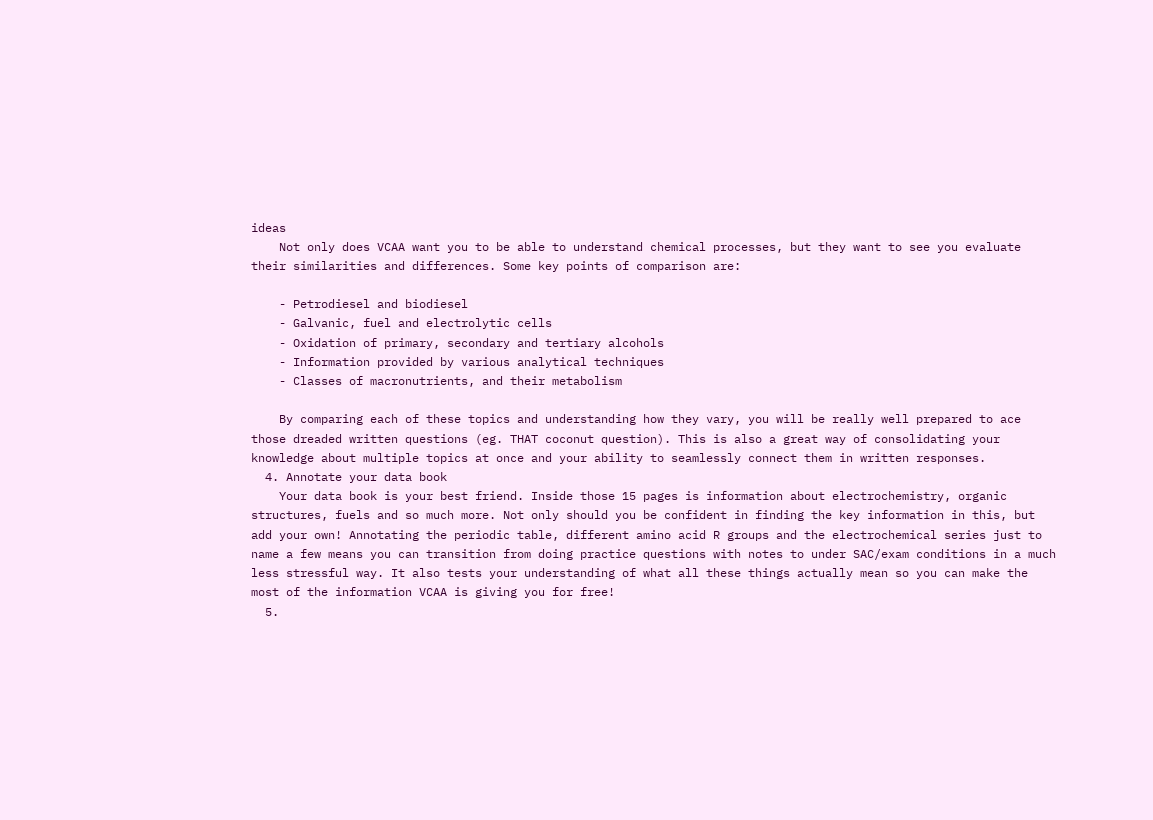ideas
    Not only does VCAA want you to be able to understand chemical processes, but they want to see you evaluate their similarities and differences. Some key points of comparison are:

    - Petrodiesel and biodiesel
    - Galvanic, fuel and electrolytic cells
    - Oxidation of primary, secondary and tertiary alcohols
    - Information provided by various analytical techniques
    - Classes of macronutrients, and their metabolism

    By comparing each of these topics and understanding how they vary, you will be really well prepared to ace those dreaded written questions (eg. THAT coconut question). This is also a great way of consolidating your knowledge about multiple topics at once and your ability to seamlessly connect them in written responses.
  4. Annotate your data book
    Your data book is your best friend. Inside those 15 pages is information about electrochemistry, organic structures, fuels and so much more. Not only should you be confident in finding the key information in this, but add your own! Annotating the periodic table, different amino acid R groups and the electrochemical series just to name a few means you can transition from doing practice questions with notes to under SAC/exam conditions in a much less stressful way. It also tests your understanding of what all these things actually mean so you can make the most of the information VCAA is giving you for free!
  5.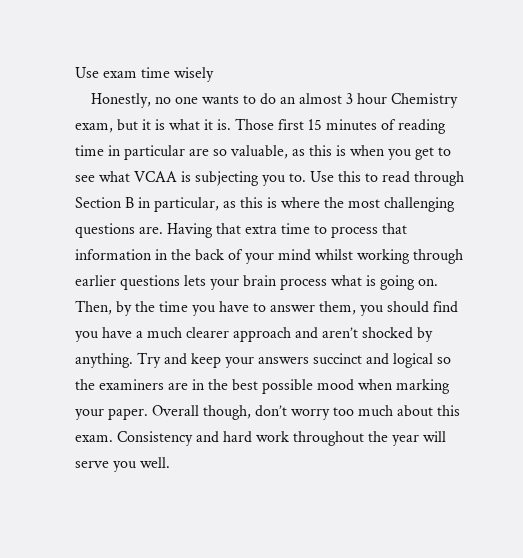Use exam time wisely
    Honestly, no one wants to do an almost 3 hour Chemistry exam, but it is what it is. Those first 15 minutes of reading time in particular are so valuable, as this is when you get to see what VCAA is subjecting you to. Use this to read through Section B in particular, as this is where the most challenging questions are. Having that extra time to process that information in the back of your mind whilst working through earlier questions lets your brain process what is going on. Then, by the time you have to answer them, you should find you have a much clearer approach and aren’t shocked by anything. Try and keep your answers succinct and logical so the examiners are in the best possible mood when marking your paper. Overall though, don’t worry too much about this exam. Consistency and hard work throughout the year will serve you well.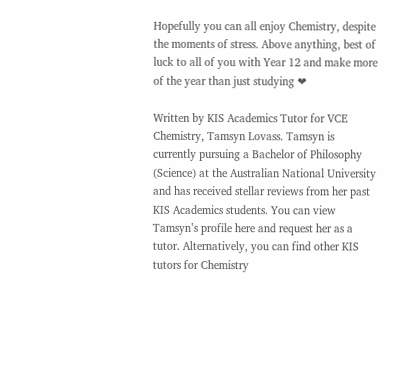Hopefully you can all enjoy Chemistry, despite the moments of stress. Above anything, best of luck to all of you with Year 12 and make more of the year than just studying ❤

Written by KIS Academics Tutor for VCE Chemistry, Tamsyn Lovass. Tamsyn is currently pursuing a Bachelor of Philosophy (Science) at the Australian National University and has received stellar reviews from her past KIS Academics students. You can view Tamsyn’s profile here and request her as a tutor. Alternatively, you can find other KIS tutors for Chemistry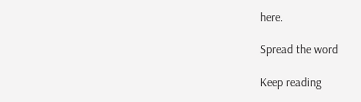here.

Spread the word

Keep reading